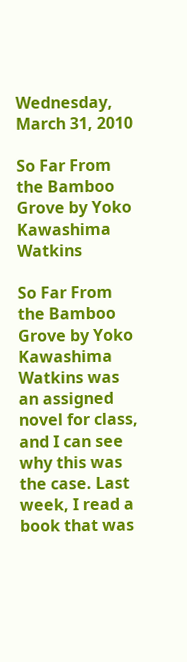Wednesday, March 31, 2010

So Far From the Bamboo Grove by Yoko Kawashima Watkins

So Far From the Bamboo Grove by Yoko Kawashima Watkins was an assigned novel for class, and I can see why this was the case. Last week, I read a book that was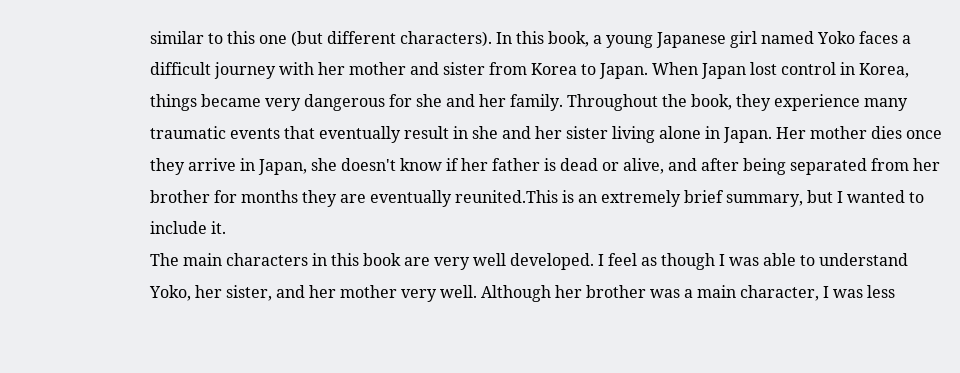similar to this one (but different characters). In this book, a young Japanese girl named Yoko faces a difficult journey with her mother and sister from Korea to Japan. When Japan lost control in Korea, things became very dangerous for she and her family. Throughout the book, they experience many traumatic events that eventually result in she and her sister living alone in Japan. Her mother dies once they arrive in Japan, she doesn't know if her father is dead or alive, and after being separated from her brother for months they are eventually reunited.This is an extremely brief summary, but I wanted to include it.
The main characters in this book are very well developed. I feel as though I was able to understand Yoko, her sister, and her mother very well. Although her brother was a main character, I was less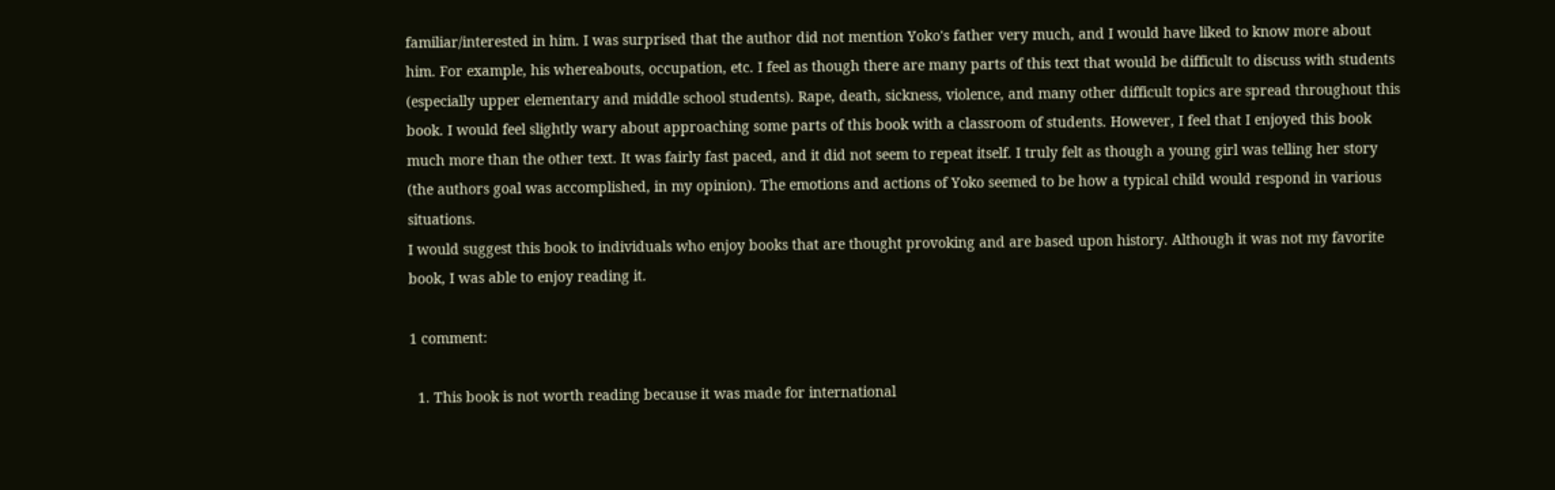familiar/interested in him. I was surprised that the author did not mention Yoko's father very much, and I would have liked to know more about him. For example, his whereabouts, occupation, etc. I feel as though there are many parts of this text that would be difficult to discuss with students (especially upper elementary and middle school students). Rape, death, sickness, violence, and many other difficult topics are spread throughout this book. I would feel slightly wary about approaching some parts of this book with a classroom of students. However, I feel that I enjoyed this book much more than the other text. It was fairly fast paced, and it did not seem to repeat itself. I truly felt as though a young girl was telling her story (the authors goal was accomplished, in my opinion). The emotions and actions of Yoko seemed to be how a typical child would respond in various situations.
I would suggest this book to individuals who enjoy books that are thought provoking and are based upon history. Although it was not my favorite book, I was able to enjoy reading it.

1 comment:

  1. This book is not worth reading because it was made for international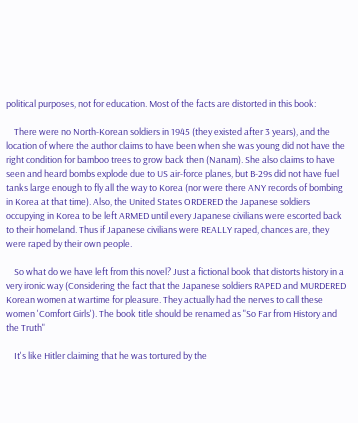political purposes, not for education. Most of the facts are distorted in this book:

    There were no North-Korean soldiers in 1945 (they existed after 3 years), and the location of where the author claims to have been when she was young did not have the right condition for bamboo trees to grow back then (Nanam). She also claims to have seen and heard bombs explode due to US air-force planes, but B-29s did not have fuel tanks large enough to fly all the way to Korea (nor were there ANY records of bombing in Korea at that time). Also, the United States ORDERED the Japanese soldiers occupying in Korea to be left ARMED until every Japanese civilians were escorted back to their homeland. Thus if Japanese civilians were REALLY raped, chances are, they were raped by their own people.

    So what do we have left from this novel? Just a fictional book that distorts history in a very ironic way (Considering the fact that the Japanese soldiers RAPED and MURDERED Korean women at wartime for pleasure. They actually had the nerves to call these women 'Comfort Girls'). The book title should be renamed as "So Far from History and the Truth"

    It's like Hitler claiming that he was tortured by the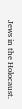Jews in the Holocaust.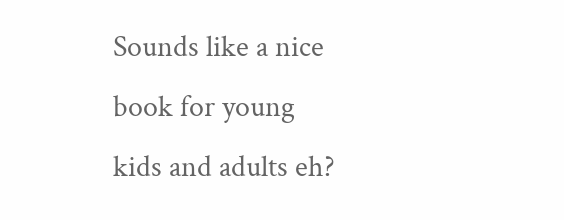Sounds like a nice book for young kids and adults eh?